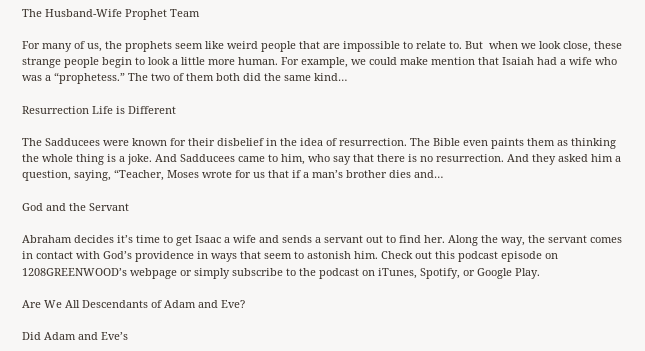The Husband-Wife Prophet Team

For many of us, the prophets seem like weird people that are impossible to relate to. But  when we look close, these strange people begin to look a little more human. For example, we could make mention that Isaiah had a wife who was a “prophetess.” The two of them both did the same kind…

Resurrection Life is Different

The Sadducees were known for their disbelief in the idea of resurrection. The Bible even paints them as thinking the whole thing is a joke. And Sadducees came to him, who say that there is no resurrection. And they asked him a question, saying, “Teacher, Moses wrote for us that if a man’s brother dies and…

God and the Servant

Abraham decides it’s time to get Isaac a wife and sends a servant out to find her. Along the way, the servant comes in contact with God’s providence in ways that seem to astonish him. Check out this podcast episode on 1208GREENWOOD’s webpage or simply subscribe to the podcast on iTunes, Spotify, or Google Play.

Are We All Descendants of Adam and Eve?

Did Adam and Eve’s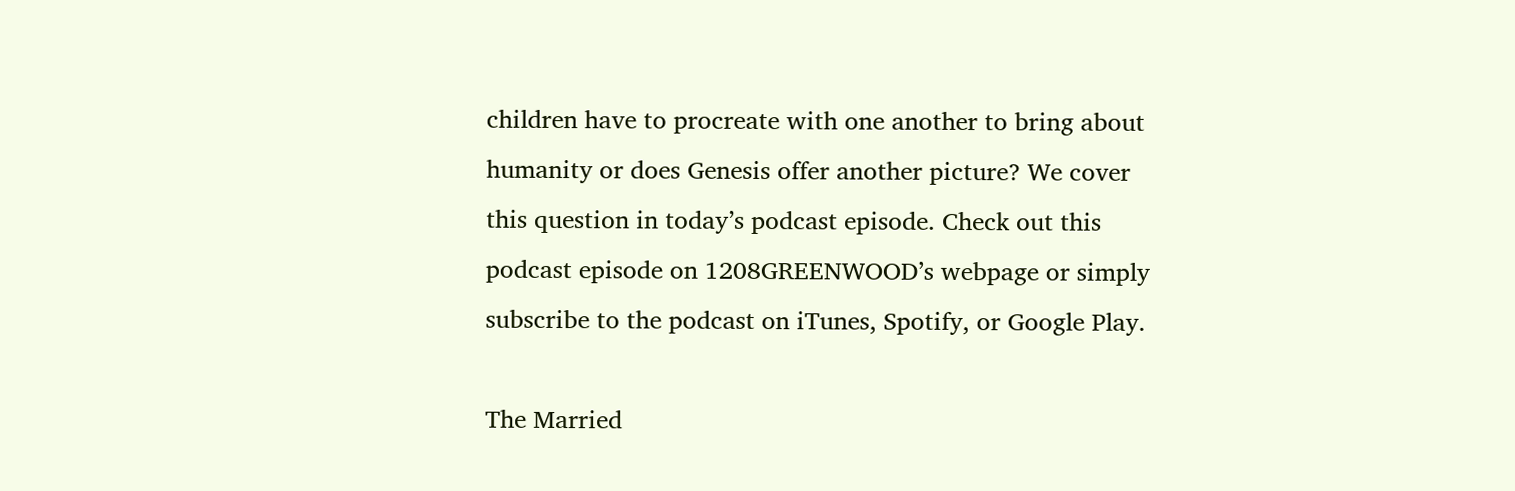children have to procreate with one another to bring about humanity or does Genesis offer another picture? We cover this question in today’s podcast episode. Check out this podcast episode on 1208GREENWOOD’s webpage or simply subscribe to the podcast on iTunes, Spotify, or Google Play.

The Married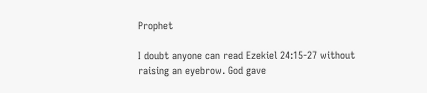Prophet

I doubt anyone can read Ezekiel 24:15-27 without raising an eyebrow. God gave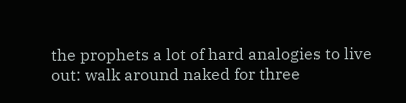the prophets a lot of hard analogies to live out: walk around naked for three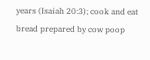years (Isaiah 20:3); cook and eat bread prepared by cow poop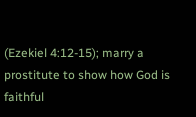(Ezekiel 4:12-15); marry a prostitute to show how God is faithful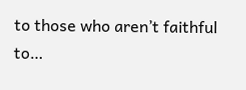to those who aren’t faithful to…